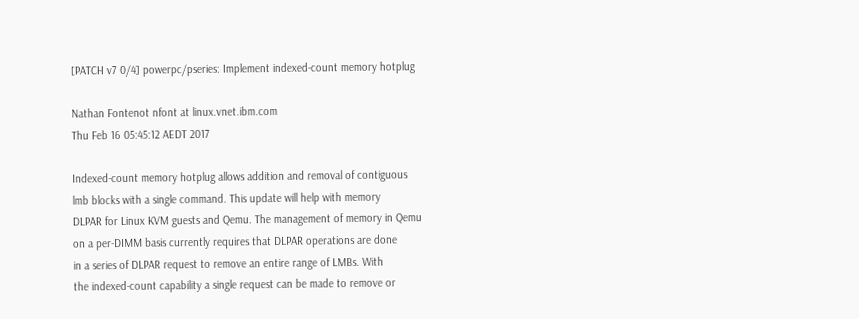[PATCH v7 0/4] powerpc/pseries: Implement indexed-count memory hotplug

Nathan Fontenot nfont at linux.vnet.ibm.com
Thu Feb 16 05:45:12 AEDT 2017

Indexed-count memory hotplug allows addition and removal of contiguous
lmb blocks with a single command. This update will help with memory
DLPAR for Linux KVM guests and Qemu. The management of memory in Qemu
on a per-DIMM basis currently requires that DLPAR operations are done
in a series of DLPAR request to remove an entire range of LMBs. With
the indexed-count capability a single request can be made to remove or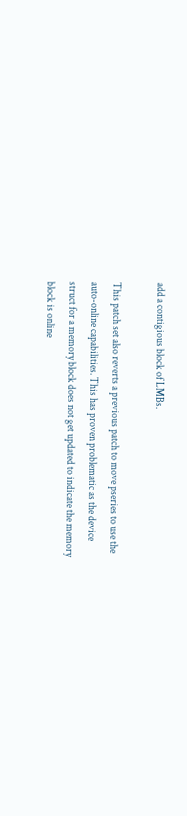add a contigious block of LMBs.

This patch set also reverts a previous patch to move pseries to use the
auto-online capabilities. This has proven problematic as the device
struct for a memory block does not get updated to indicate the memory
block is online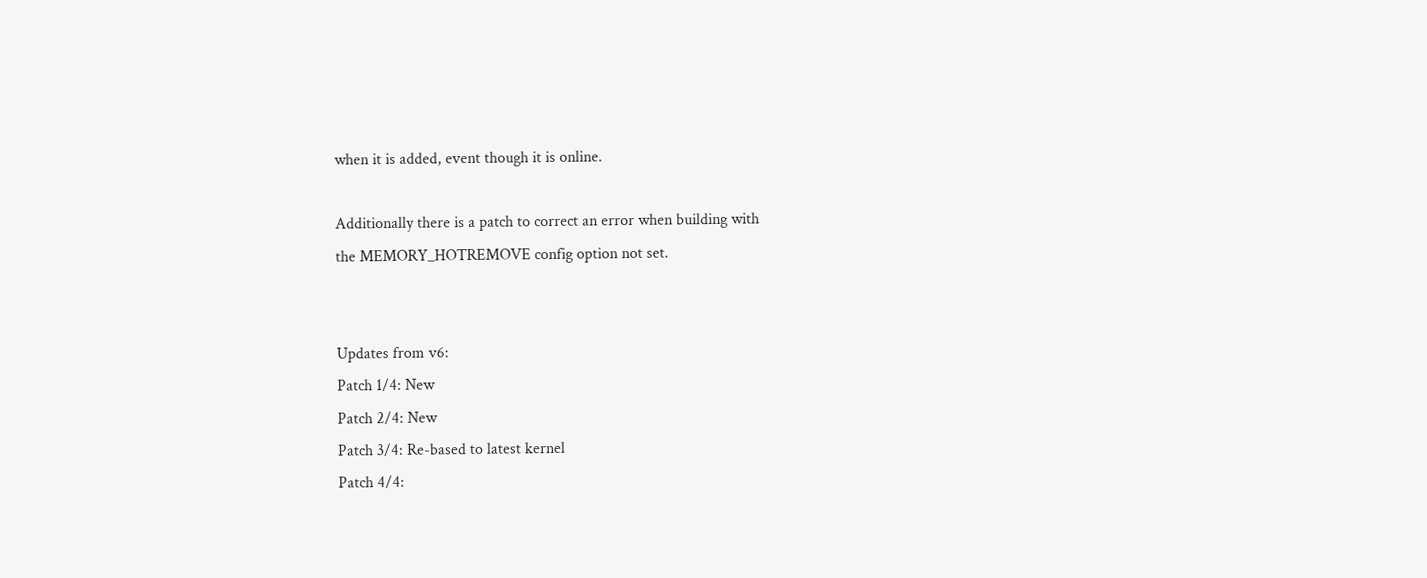when it is added, event though it is online.

Additionally there is a patch to correct an error when building with
the MEMORY_HOTREMOVE config option not set.


Updates from v6:
Patch 1/4: New
Patch 2/4: New
Patch 3/4: Re-based to latest kernel
Patch 4/4: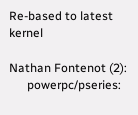Re-based to latest kernel

Nathan Fontenot (2):
      powerpc/pseries: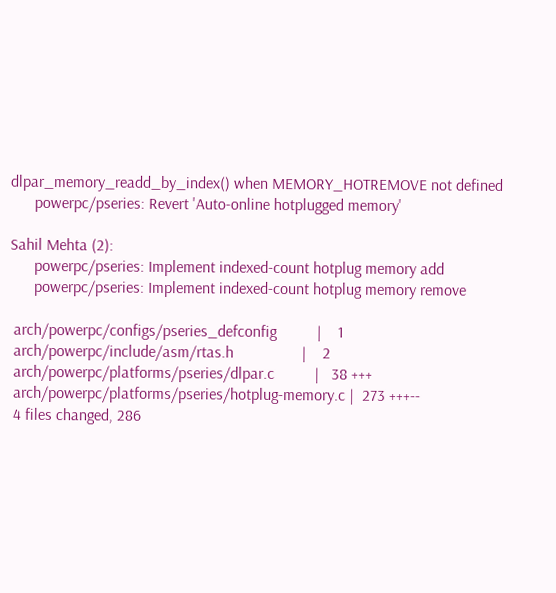dlpar_memory_readd_by_index() when MEMORY_HOTREMOVE not defined
      powerpc/pseries: Revert 'Auto-online hotplugged memory'

Sahil Mehta (2):
      powerpc/pseries: Implement indexed-count hotplug memory add
      powerpc/pseries: Implement indexed-count hotplug memory remove

 arch/powerpc/configs/pseries_defconfig          |    1
 arch/powerpc/include/asm/rtas.h                 |    2
 arch/powerpc/platforms/pseries/dlpar.c          |   38 +++
 arch/powerpc/platforms/pseries/hotplug-memory.c |  273 +++--
 4 files changed, 286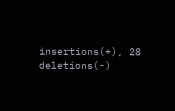insertions(+), 28 deletions(-)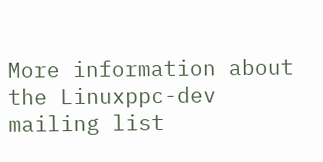More information about the Linuxppc-dev mailing list